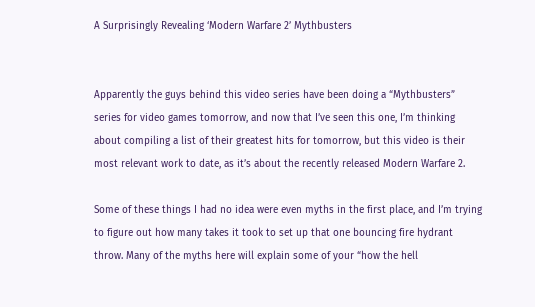A Surprisingly Revealing ‘Modern Warfare 2’ Mythbusters


Apparently the guys behind this video series have been doing a “Mythbusters” series for video games tomorrow, and now that I’ve seen this one, I’m thinking about compiling a list of their greatest hits for tomorrow, but this video is their most relevant work to date, as it’s about the recently released Modern Warfare 2.

Some of these things I had no idea were even myths in the first place, and I’m trying to figure out how many takes it took to set up that one bouncing fire hydrant throw. Many of the myths here will explain some of your “how the hell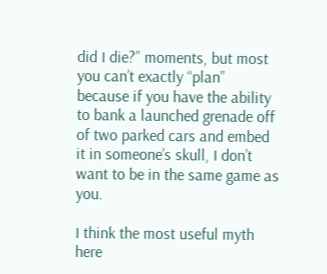did I die?” moments, but most you can’t exactly “plan” because if you have the ability to bank a launched grenade off of two parked cars and embed it in someone’s skull, I don’t want to be in the same game as you.

I think the most useful myth here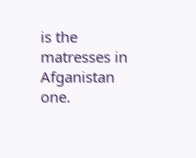is the matresses in Afganistan one.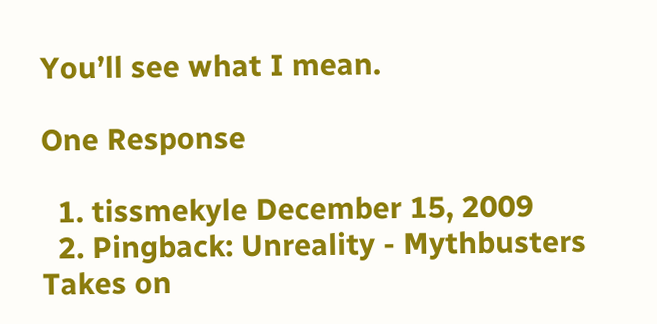You’ll see what I mean.

One Response

  1. tissmekyle December 15, 2009
  2. Pingback: Unreality - Mythbusters Takes on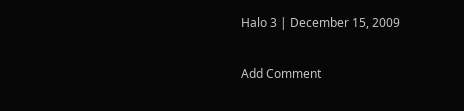Halo 3 | December 15, 2009

Add Comment